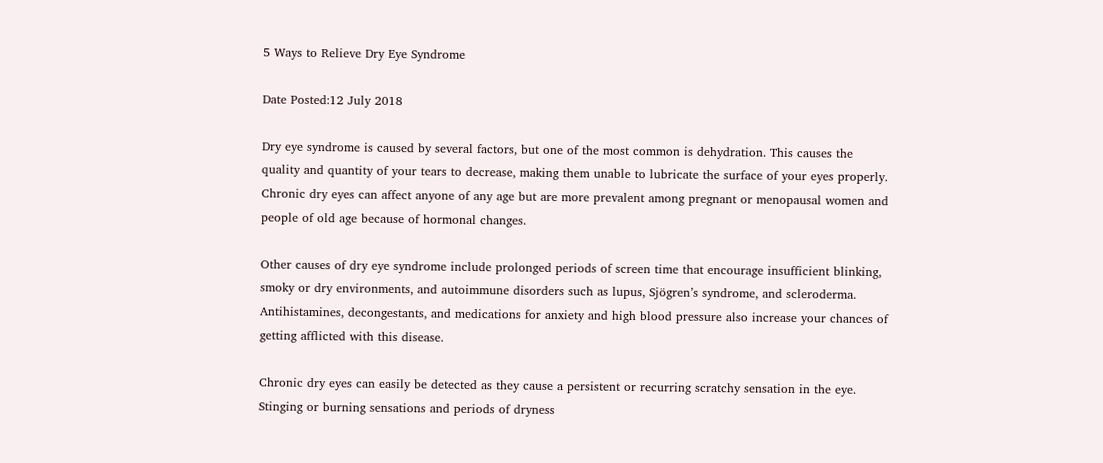5 Ways to Relieve Dry Eye Syndrome

Date Posted:12 July 2018

Dry eye syndrome is caused by several factors, but one of the most common is dehydration. This causes the quality and quantity of your tears to decrease, making them unable to lubricate the surface of your eyes properly. Chronic dry eyes can affect anyone of any age but are more prevalent among pregnant or menopausal women and people of old age because of hormonal changes.

Other causes of dry eye syndrome include prolonged periods of screen time that encourage insufficient blinking, smoky or dry environments, and autoimmune disorders such as lupus, Sjögren’s syndrome, and scleroderma. Antihistamines, decongestants, and medications for anxiety and high blood pressure also increase your chances of getting afflicted with this disease.

Chronic dry eyes can easily be detected as they cause a persistent or recurring scratchy sensation in the eye. Stinging or burning sensations and periods of dryness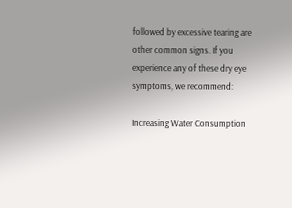followed by excessive tearing are other common signs. If you experience any of these dry eye symptoms, we recommend:

Increasing Water Consumption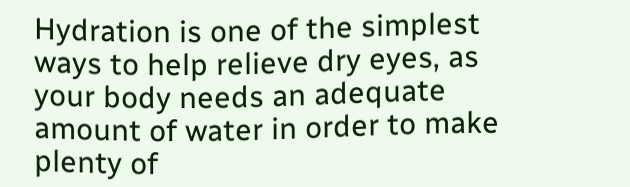Hydration is one of the simplest ways to help relieve dry eyes, as your body needs an adequate amount of water in order to make plenty of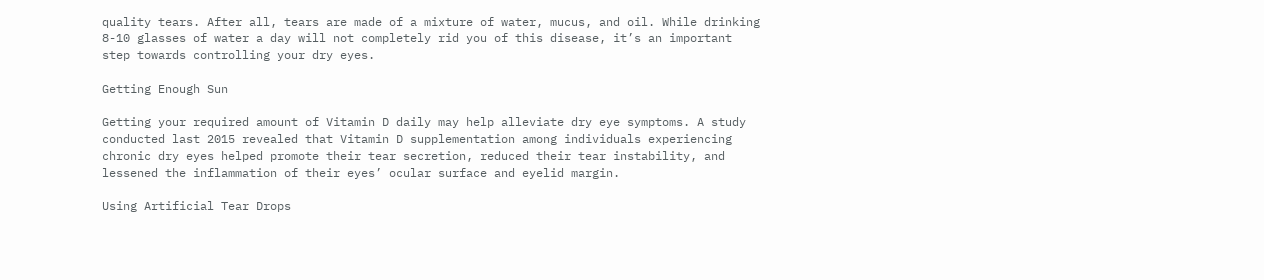quality tears. After all, tears are made of a mixture of water, mucus, and oil. While drinking 8-10 glasses of water a day will not completely rid you of this disease, it’s an important step towards controlling your dry eyes.

Getting Enough Sun

Getting your required amount of Vitamin D daily may help alleviate dry eye symptoms. A study conducted last 2015 revealed that Vitamin D supplementation among individuals experiencing chronic dry eyes helped promote their tear secretion, reduced their tear instability, and lessened the inflammation of their eyes’ ocular surface and eyelid margin.

Using Artificial Tear Drops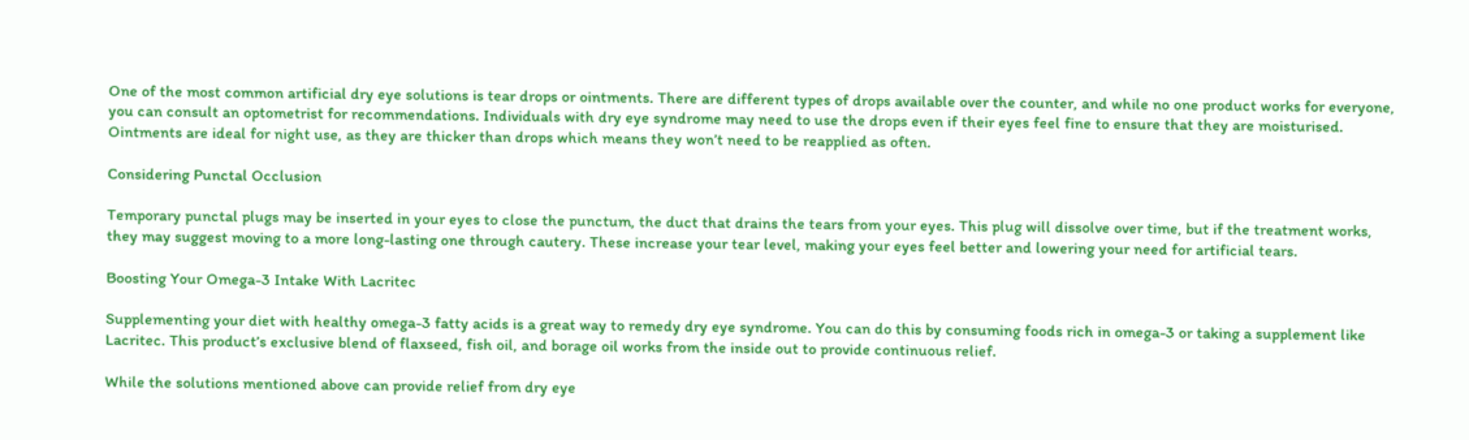One of the most common artificial dry eye solutions is tear drops or ointments. There are different types of drops available over the counter, and while no one product works for everyone, you can consult an optometrist for recommendations. Individuals with dry eye syndrome may need to use the drops even if their eyes feel fine to ensure that they are moisturised. Ointments are ideal for night use, as they are thicker than drops which means they won’t need to be reapplied as often.

Considering Punctal Occlusion

Temporary punctal plugs may be inserted in your eyes to close the punctum, the duct that drains the tears from your eyes. This plug will dissolve over time, but if the treatment works, they may suggest moving to a more long-lasting one through cautery. These increase your tear level, making your eyes feel better and lowering your need for artificial tears.

Boosting Your Omega-3 Intake With Lacritec

Supplementing your diet with healthy omega-3 fatty acids is a great way to remedy dry eye syndrome. You can do this by consuming foods rich in omega-3 or taking a supplement like Lacritec. This product’s exclusive blend of flaxseed, fish oil, and borage oil works from the inside out to provide continuous relief.

While the solutions mentioned above can provide relief from dry eye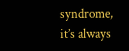syndrome, it’s always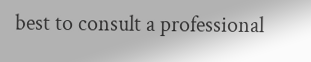best to consult a professional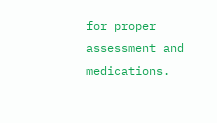for proper assessment and medications.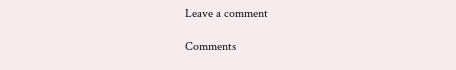Leave a comment

Comments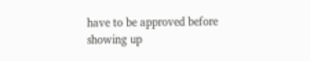have to be approved before showing up